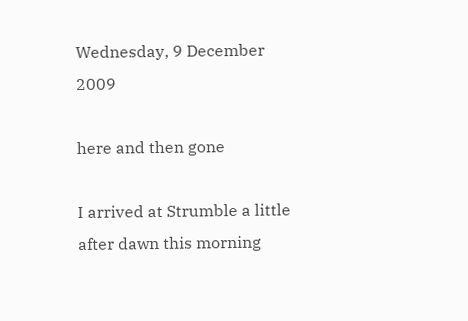Wednesday, 9 December 2009

here and then gone

I arrived at Strumble a little after dawn this morning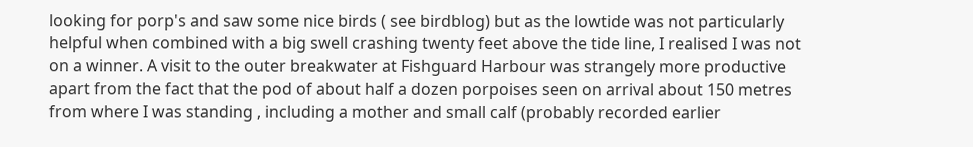looking for porp's and saw some nice birds ( see birdblog) but as the lowtide was not particularly helpful when combined with a big swell crashing twenty feet above the tide line, I realised I was not on a winner. A visit to the outer breakwater at Fishguard Harbour was strangely more productive apart from the fact that the pod of about half a dozen porpoises seen on arrival about 150 metres from where I was standing , including a mother and small calf (probably recorded earlier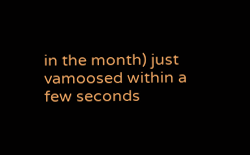in the month) just vamoosed within a few seconds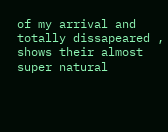of my arrival and totally dissapeared , shows their almost super natural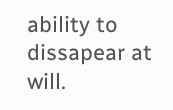ability to dissapear at will.